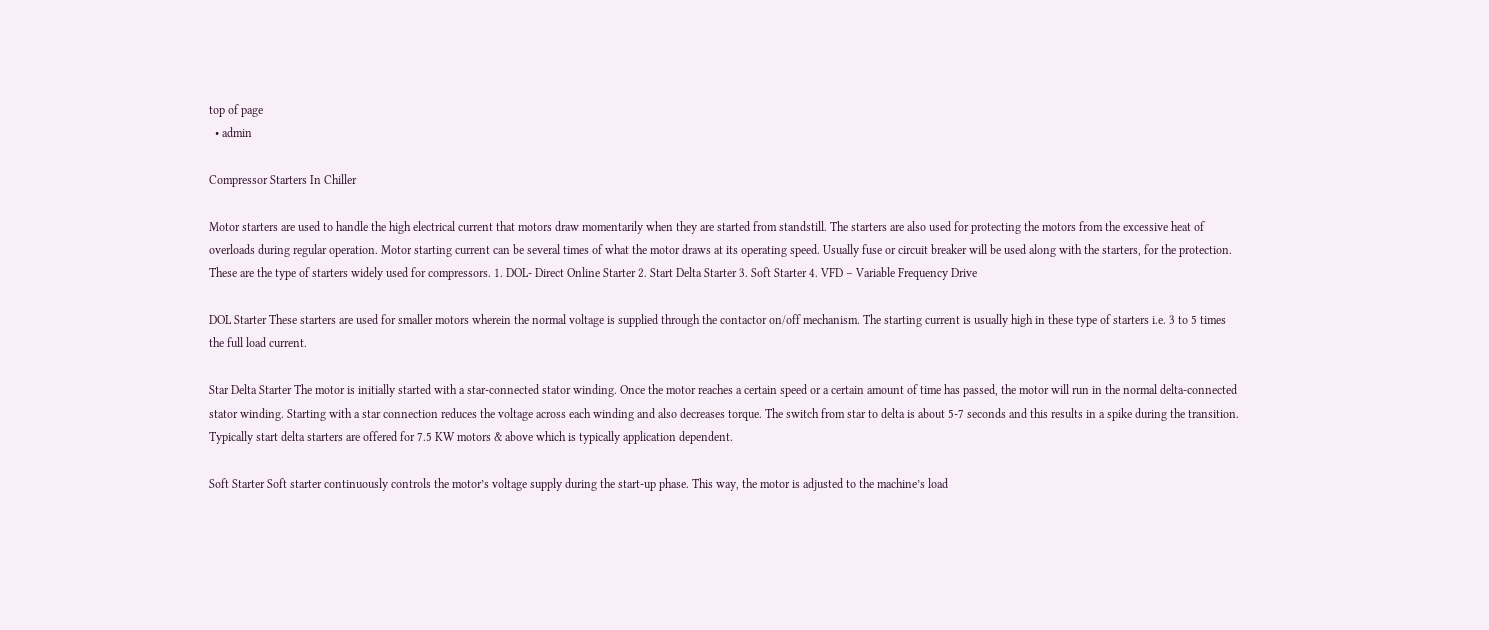top of page
  • admin

Compressor Starters In Chiller

Motor starters are used to handle the high electrical current that motors draw momentarily when they are started from standstill. The starters are also used for protecting the motors from the excessive heat of overloads during regular operation. Motor starting current can be several times of what the motor draws at its operating speed. Usually fuse or circuit breaker will be used along with the starters, for the protection. These are the type of starters widely used for compressors. 1. DOL- Direct Online Starter 2. Start Delta Starter 3. Soft Starter 4. VFD – Variable Frequency Drive

DOL Starter These starters are used for smaller motors wherein the normal voltage is supplied through the contactor on/off mechanism. The starting current is usually high in these type of starters i.e. 3 to 5 times the full load current.

Star Delta Starter The motor is initially started with a star-connected stator winding. Once the motor reaches a certain speed or a certain amount of time has passed, the motor will run in the normal delta-connected stator winding. Starting with a star connection reduces the voltage across each winding and also decreases torque. The switch from star to delta is about 5-7 seconds and this results in a spike during the transition. Typically start delta starters are offered for 7.5 KW motors & above which is typically application dependent.

Soft Starter Soft starter continuously controls the motor’s voltage supply during the start-up phase. This way, the motor is adjusted to the machine’s load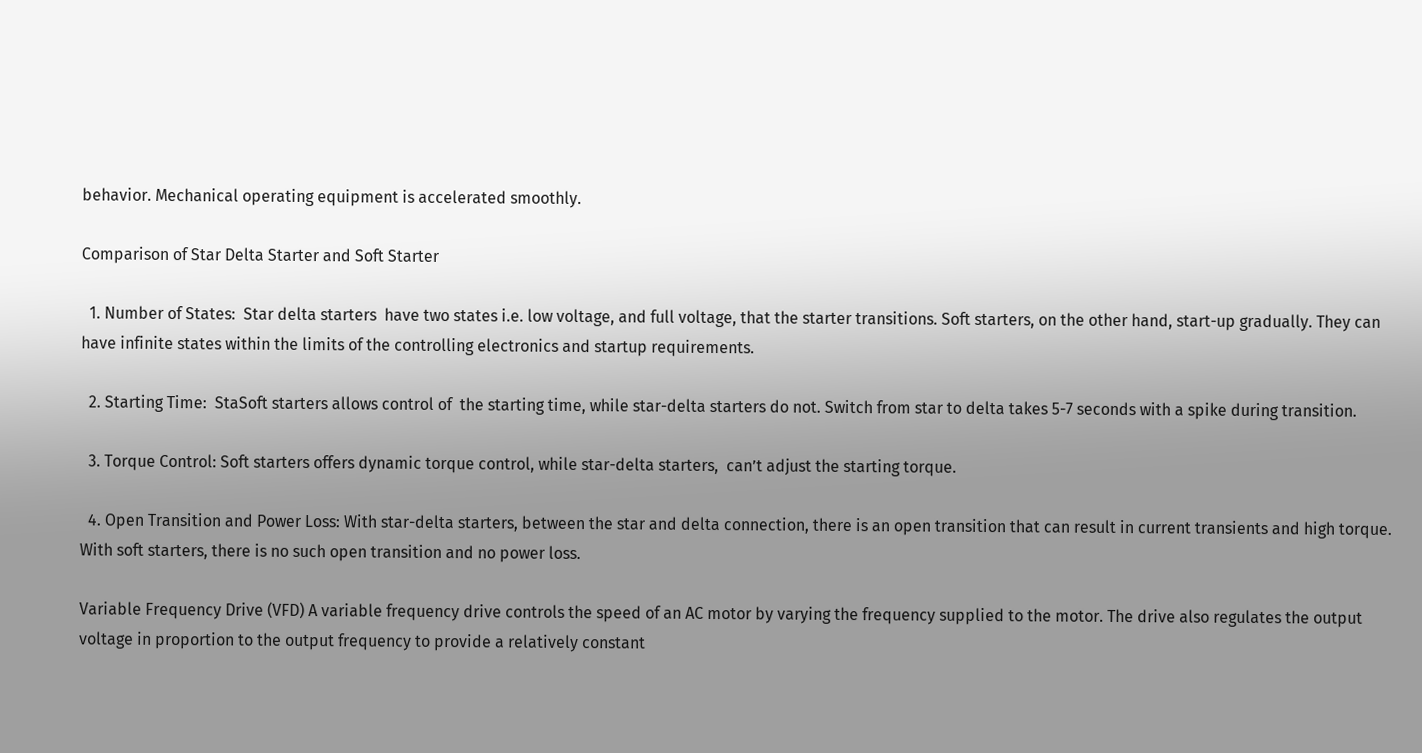behavior. Mechanical operating equipment is accelerated smoothly.

Comparison of Star Delta Starter and Soft Starter

  1. Number of States:  Star delta starters  have two states i.e. low voltage, and full voltage, that the starter transitions. Soft starters, on the other hand, start-up gradually. They can have infinite states within the limits of the controlling electronics and startup requirements.

  2. Starting Time:  StaSoft starters allows control of  the starting time, while star-delta starters do not. Switch from star to delta takes 5-7 seconds with a spike during transition.

  3. Torque Control: Soft starters offers dynamic torque control, while star-delta starters,  can’t adjust the starting torque.

  4. Open Transition and Power Loss: With star-delta starters, between the star and delta connection, there is an open transition that can result in current transients and high torque.  With soft starters, there is no such open transition and no power loss.

Variable Frequency Drive (VFD) A variable frequency drive controls the speed of an AC motor by varying the frequency supplied to the motor. The drive also regulates the output voltage in proportion to the output frequency to provide a relatively constant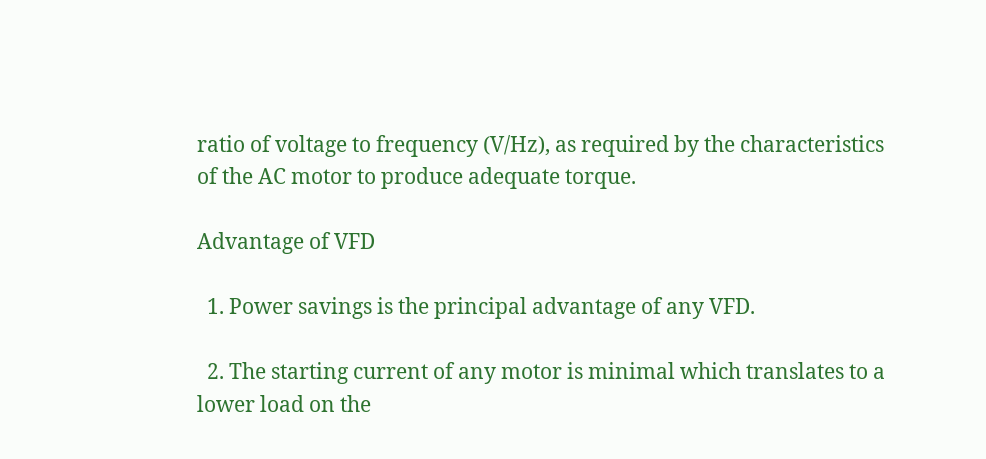ratio of voltage to frequency (V/Hz), as required by the characteristics of the AC motor to produce adequate torque.

Advantage of VFD

  1. Power savings is the principal advantage of any VFD.

  2. The starting current of any motor is minimal which translates to a lower load on the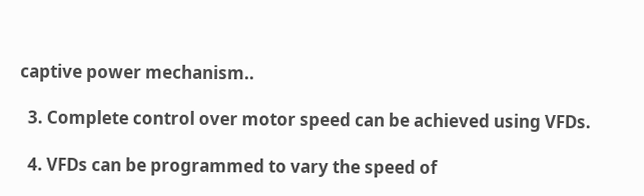captive power mechanism..

  3. Complete control over motor speed can be achieved using VFDs.

  4. VFDs can be programmed to vary the speed of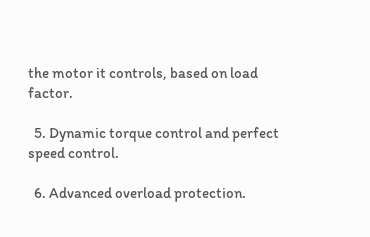the motor it controls, based on load factor.

  5. Dynamic torque control and perfect speed control.

  6. Advanced overload protection.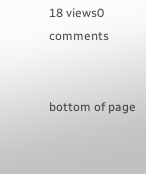18 views0 comments


bottom of page